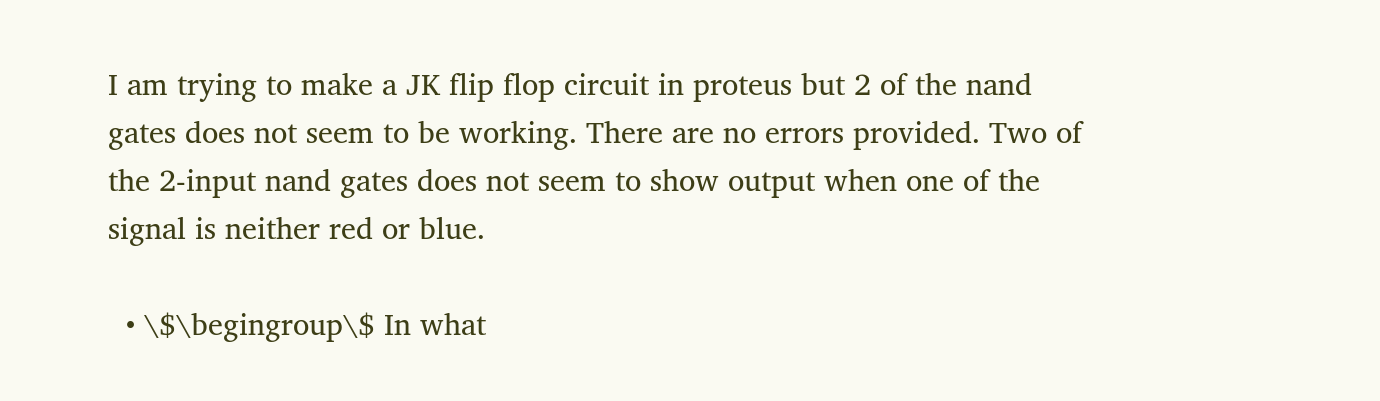I am trying to make a JK flip flop circuit in proteus but 2 of the nand gates does not seem to be working. There are no errors provided. Two of the 2-input nand gates does not seem to show output when one of the signal is neither red or blue.

  • \$\begingroup\$ In what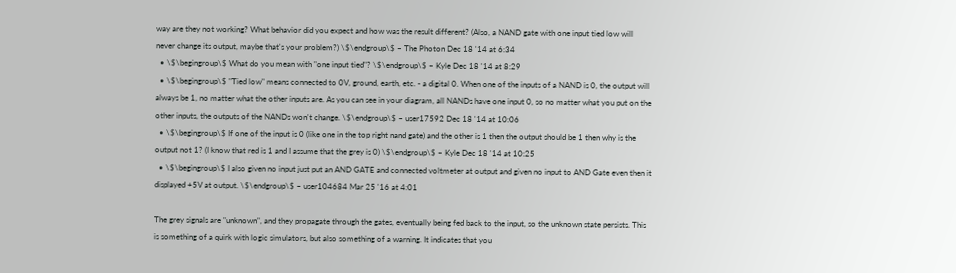way are they not working? What behavior did you expect and how was the result different? (Also, a NAND gate with one input tied low will never change its output, maybe that's your problem?) \$\endgroup\$ – The Photon Dec 18 '14 at 6:34
  • \$\begingroup\$ What do you mean with "one input tied"? \$\endgroup\$ – Kyle Dec 18 '14 at 8:29
  • \$\begingroup\$ "Tied low" means connected to 0V, ground, earth, etc. - a digital 0. When one of the inputs of a NAND is 0, the output will always be 1, no matter what the other inputs are. As you can see in your diagram, all NANDs have one input 0, so no matter what you put on the other inputs, the outputs of the NANDs won't change. \$\endgroup\$ – user17592 Dec 18 '14 at 10:06
  • \$\begingroup\$ If one of the input is 0 (like one in the top right nand gate) and the other is 1 then the output should be 1 then why is the output not 1? (I know that red is 1 and I assume that the grey is 0) \$\endgroup\$ – Kyle Dec 18 '14 at 10:25
  • \$\begingroup\$ I also given no input just put an AND GATE and connected voltmeter at output and given no input to AND Gate even then it displayed +5V at output. \$\endgroup\$ – user104684 Mar 25 '16 at 4:01

The grey signals are "unknown", and they propagate through the gates, eventually being fed back to the input, so the unknown state persists. This is something of a quirk with logic simulators, but also something of a warning. It indicates that you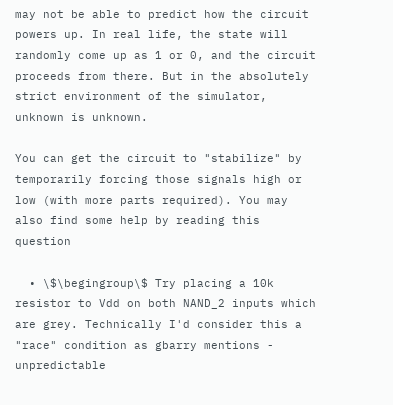may not be able to predict how the circuit powers up. In real life, the state will randomly come up as 1 or 0, and the circuit proceeds from there. But in the absolutely strict environment of the simulator, unknown is unknown.

You can get the circuit to "stabilize" by temporarily forcing those signals high or low (with more parts required). You may also find some help by reading this question

  • \$\begingroup\$ Try placing a 10k resistor to Vdd on both NAND_2 inputs which are grey. Technically I'd consider this a "race" condition as gbarry mentions - unpredictable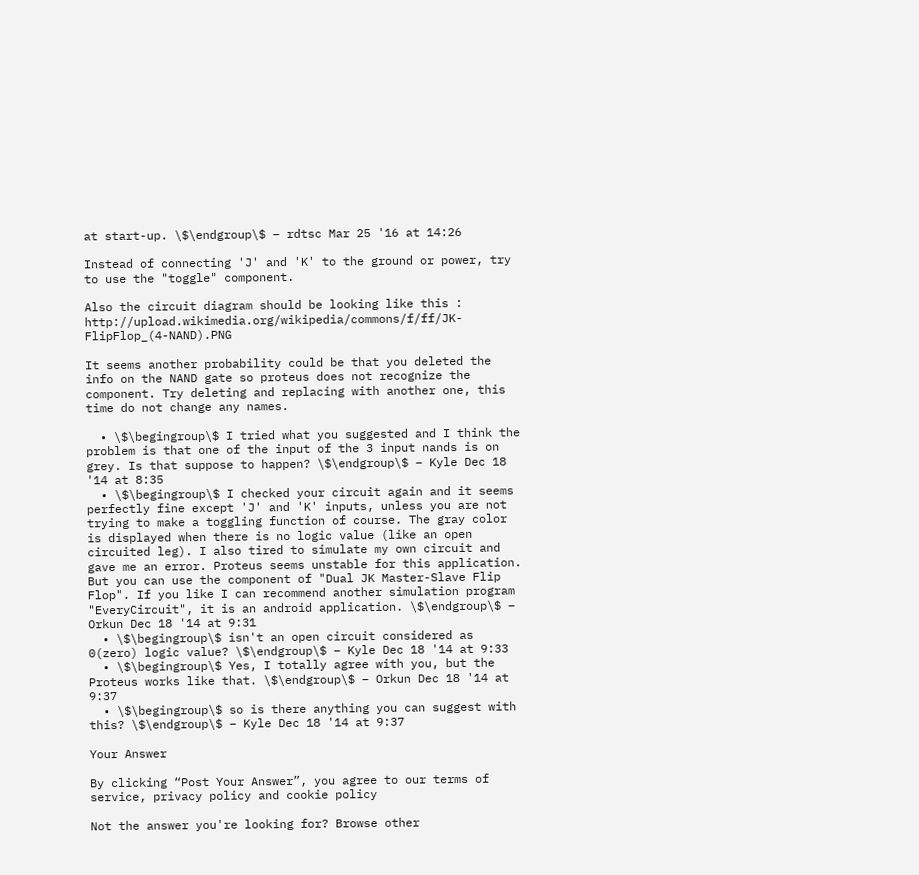at start-up. \$\endgroup\$ – rdtsc Mar 25 '16 at 14:26

Instead of connecting 'J' and 'K' to the ground or power, try to use the "toggle" component.

Also the circuit diagram should be looking like this : http://upload.wikimedia.org/wikipedia/commons/f/ff/JK-FlipFlop_(4-NAND).PNG

It seems another probability could be that you deleted the info on the NAND gate so proteus does not recognize the component. Try deleting and replacing with another one, this time do not change any names.

  • \$\begingroup\$ I tried what you suggested and I think the problem is that one of the input of the 3 input nands is on grey. Is that suppose to happen? \$\endgroup\$ – Kyle Dec 18 '14 at 8:35
  • \$\begingroup\$ I checked your circuit again and it seems perfectly fine except 'J' and 'K' inputs, unless you are not trying to make a toggling function of course. The gray color is displayed when there is no logic value (like an open circuited leg). I also tired to simulate my own circuit and gave me an error. Proteus seems unstable for this application. But you can use the component of "Dual JK Master-Slave Flip Flop". If you like I can recommend another simulation program "EveryCircuit", it is an android application. \$\endgroup\$ – Orkun Dec 18 '14 at 9:31
  • \$\begingroup\$ isn't an open circuit considered as 0(zero) logic value? \$\endgroup\$ – Kyle Dec 18 '14 at 9:33
  • \$\begingroup\$ Yes, I totally agree with you, but the Proteus works like that. \$\endgroup\$ – Orkun Dec 18 '14 at 9:37
  • \$\begingroup\$ so is there anything you can suggest with this? \$\endgroup\$ – Kyle Dec 18 '14 at 9:37

Your Answer

By clicking “Post Your Answer”, you agree to our terms of service, privacy policy and cookie policy

Not the answer you're looking for? Browse other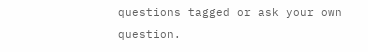questions tagged or ask your own question.